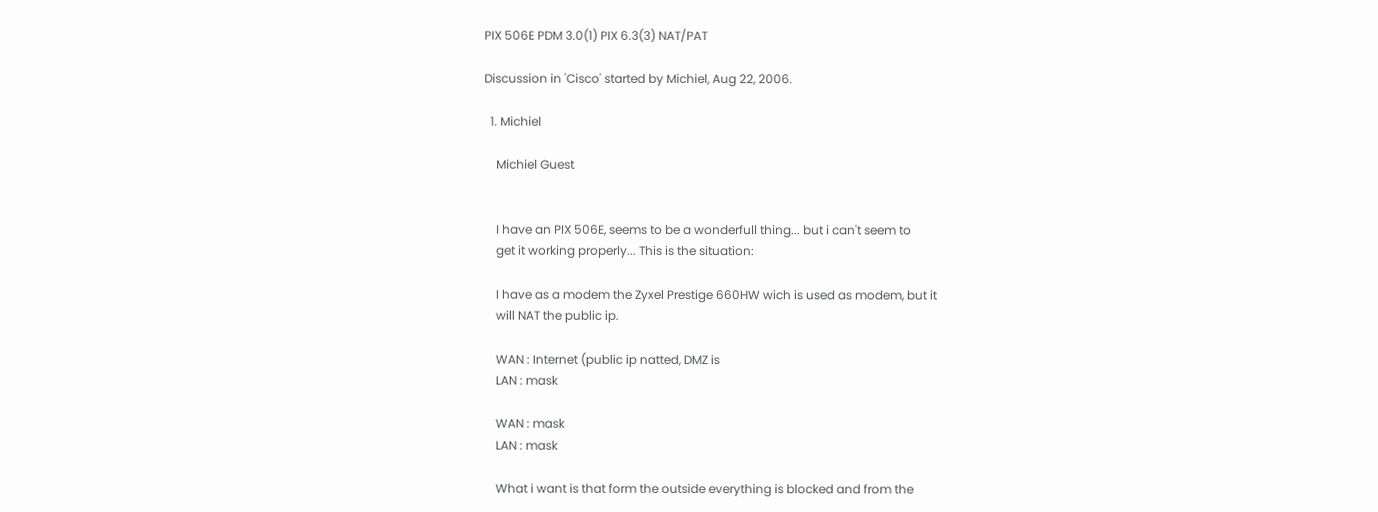PIX 506E PDM 3.0(1) PIX 6.3(3) NAT/PAT

Discussion in 'Cisco' started by Michiel, Aug 22, 2006.

  1. Michiel

    Michiel Guest


    I have an PIX 506E, seems to be a wonderfull thing... but i can't seem to
    get it working properly... This is the situation:

    I have as a modem the Zyxel Prestige 660HW wich is used as modem, but it
    will NAT the public ip.

    WAN : Internet (public ip natted, DMZ is
    LAN : mask

    WAN : mask
    LAN : mask

    What i want is that form the outside everything is blocked and from the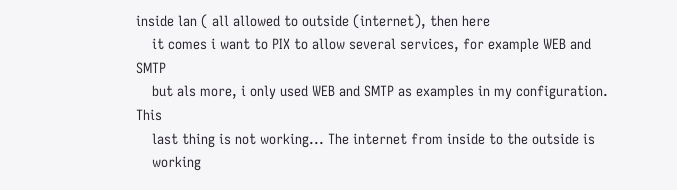inside lan ( all allowed to outside (internet), then here
    it comes i want to PIX to allow several services, for example WEB and SMTP
    but als more, i only used WEB and SMTP as examples in my configuration. This
    last thing is not working... The internet from inside to the outside is
    working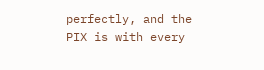perfectly, and the PIX is with every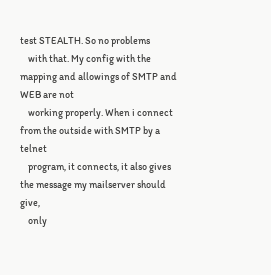test STEALTH. So no problems
    with that. My config with the mapping and allowings of SMTP and WEB are not
    working properly. When i connect from the outside with SMTP by a telnet
    program, it connects, it also gives the message my mailserver should give,
    only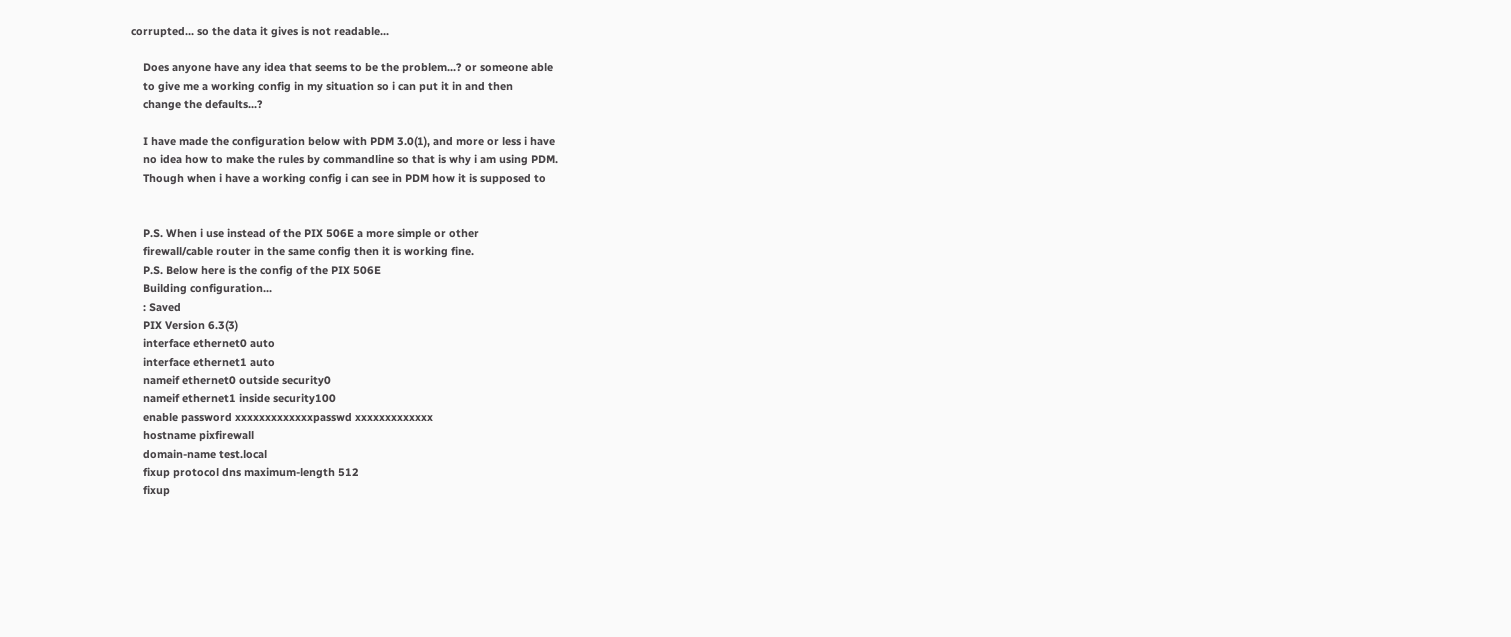corrupted... so the data it gives is not readable...

    Does anyone have any idea that seems to be the problem...? or someone able
    to give me a working config in my situation so i can put it in and then
    change the defaults...?

    I have made the configuration below with PDM 3.0(1), and more or less i have
    no idea how to make the rules by commandline so that is why i am using PDM.
    Though when i have a working config i can see in PDM how it is supposed to


    P.S. When i use instead of the PIX 506E a more simple or other
    firewall/cable router in the same config then it is working fine.
    P.S. Below here is the config of the PIX 506E
    Building configuration...
    : Saved
    PIX Version 6.3(3)
    interface ethernet0 auto
    interface ethernet1 auto
    nameif ethernet0 outside security0
    nameif ethernet1 inside security100
    enable password xxxxxxxxxxxxxpasswd xxxxxxxxxxxxx
    hostname pixfirewall
    domain-name test.local
    fixup protocol dns maximum-length 512
    fixup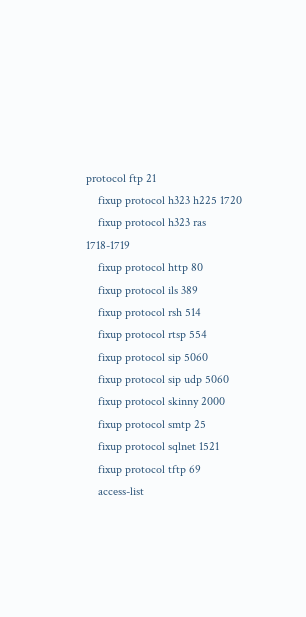protocol ftp 21
    fixup protocol h323 h225 1720
    fixup protocol h323 ras 1718-1719
    fixup protocol http 80
    fixup protocol ils 389
    fixup protocol rsh 514
    fixup protocol rtsp 554
    fixup protocol sip 5060
    fixup protocol sip udp 5060
    fixup protocol skinny 2000
    fixup protocol smtp 25
    fixup protocol sqlnet 1521
    fixup protocol tftp 69
    access-list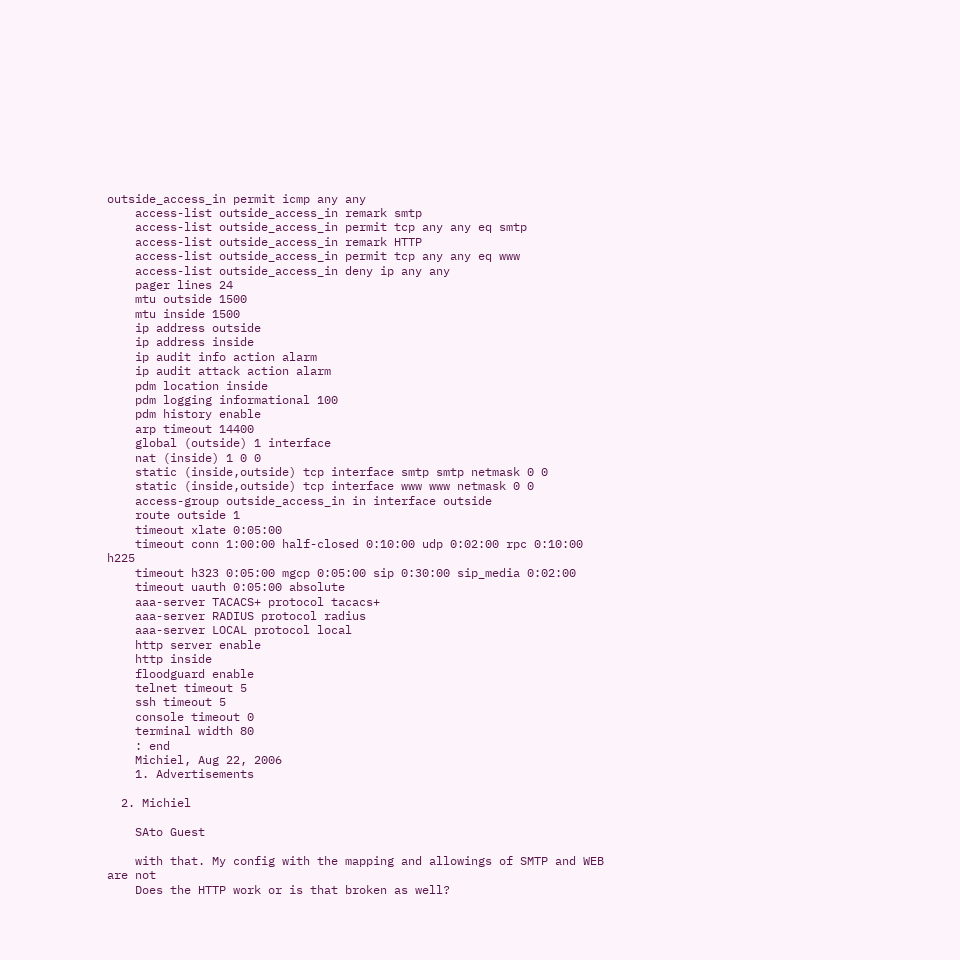outside_access_in permit icmp any any
    access-list outside_access_in remark smtp
    access-list outside_access_in permit tcp any any eq smtp
    access-list outside_access_in remark HTTP
    access-list outside_access_in permit tcp any any eq www
    access-list outside_access_in deny ip any any
    pager lines 24
    mtu outside 1500
    mtu inside 1500
    ip address outside
    ip address inside
    ip audit info action alarm
    ip audit attack action alarm
    pdm location inside
    pdm logging informational 100
    pdm history enable
    arp timeout 14400
    global (outside) 1 interface
    nat (inside) 1 0 0
    static (inside,outside) tcp interface smtp smtp netmask 0 0
    static (inside,outside) tcp interface www www netmask 0 0
    access-group outside_access_in in interface outside
    route outside 1
    timeout xlate 0:05:00
    timeout conn 1:00:00 half-closed 0:10:00 udp 0:02:00 rpc 0:10:00 h225
    timeout h323 0:05:00 mgcp 0:05:00 sip 0:30:00 sip_media 0:02:00
    timeout uauth 0:05:00 absolute
    aaa-server TACACS+ protocol tacacs+
    aaa-server RADIUS protocol radius
    aaa-server LOCAL protocol local
    http server enable
    http inside
    floodguard enable
    telnet timeout 5
    ssh timeout 5
    console timeout 0
    terminal width 80
    : end
    Michiel, Aug 22, 2006
    1. Advertisements

  2. Michiel

    SAto Guest

    with that. My config with the mapping and allowings of SMTP and WEB are not
    Does the HTTP work or is that broken as well?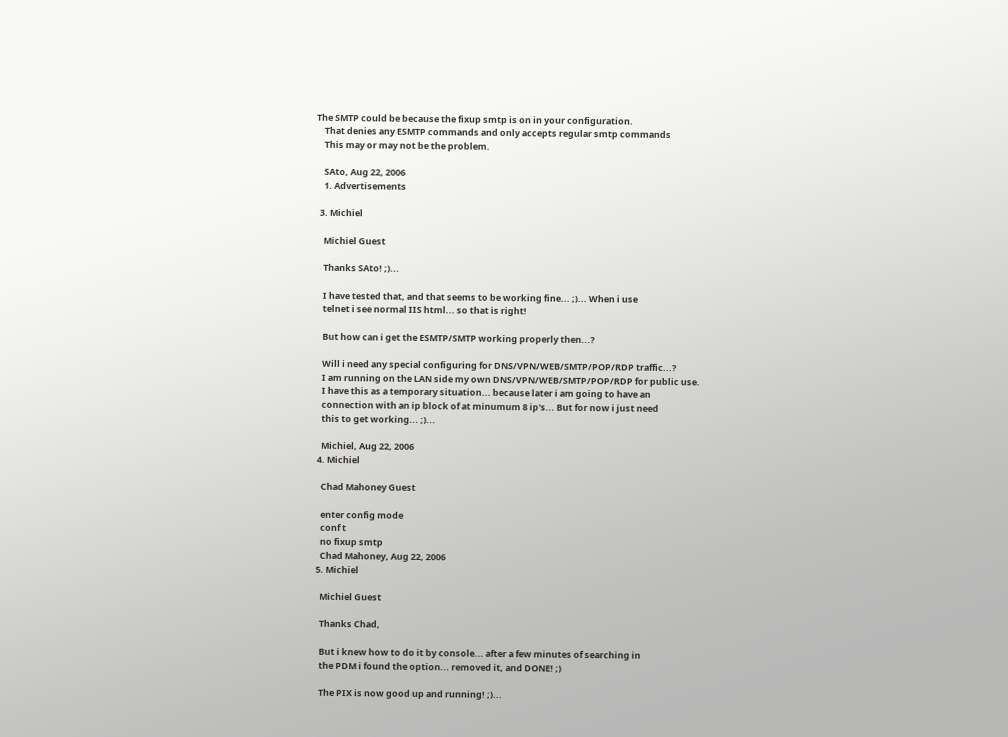The SMTP could be because the fixup smtp is on in your configuration.
    That denies any ESMTP commands and only accepts regular smtp commands
    This may or may not be the problem.

    SAto, Aug 22, 2006
    1. Advertisements

  3. Michiel

    Michiel Guest

    Thanks SAto! ;)...

    I have tested that, and that seems to be working fine... ;)... When i use
    telnet i see normal IIS html... so that is right!

    But how can i get the ESMTP/SMTP working properly then...?

    Will i need any special configuring for DNS/VPN/WEB/SMTP/POP/RDP traffic...?
    I am running on the LAN side my own DNS/VPN/WEB/SMTP/POP/RDP for public use.
    I have this as a temporary situation... because later i am going to have an
    connection with an ip block of at minumum 8 ip's... But for now i just need
    this to get working... ;)...

    Michiel, Aug 22, 2006
  4. Michiel

    Chad Mahoney Guest

    enter config mode
    conf t
    no fixup smtp
    Chad Mahoney, Aug 22, 2006
  5. Michiel

    Michiel Guest

    Thanks Chad,

    But i knew how to do it by console... after a few minutes of searching in
    the PDM i found the option... removed it, and DONE! ;)

    The PIX is now good up and running! ;)...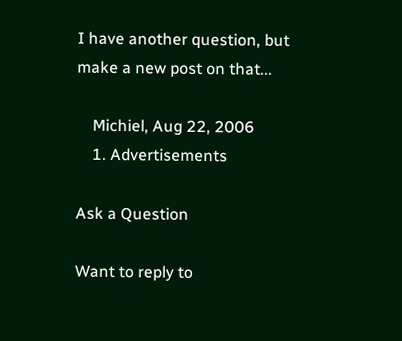I have another question, but make a new post on that...

    Michiel, Aug 22, 2006
    1. Advertisements

Ask a Question

Want to reply to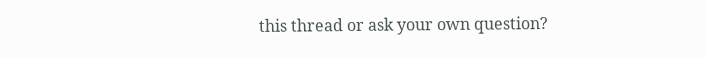this thread or ask your own question?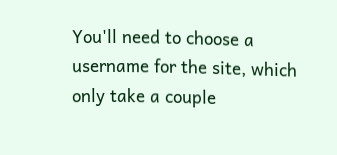You'll need to choose a username for the site, which only take a couple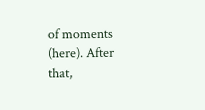of moments (here). After that,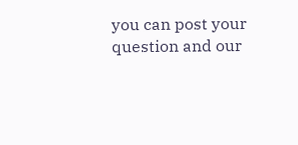you can post your question and our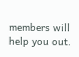members will help you out.